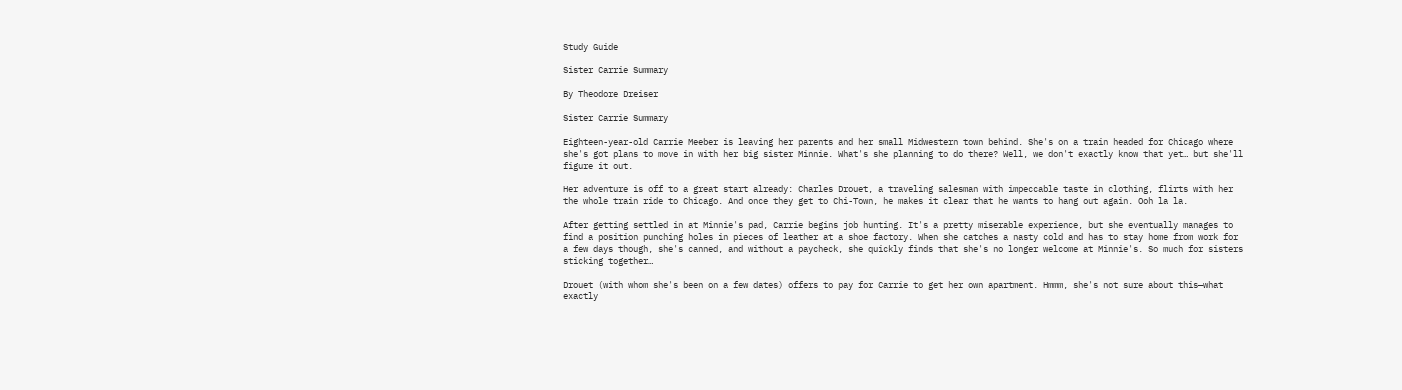Study Guide

Sister Carrie Summary

By Theodore Dreiser

Sister Carrie Summary

Eighteen-year-old Carrie Meeber is leaving her parents and her small Midwestern town behind. She's on a train headed for Chicago where she's got plans to move in with her big sister Minnie. What's she planning to do there? Well, we don't exactly know that yet… but she'll figure it out.

Her adventure is off to a great start already: Charles Drouet, a traveling salesman with impeccable taste in clothing, flirts with her the whole train ride to Chicago. And once they get to Chi-Town, he makes it clear that he wants to hang out again. Ooh la la.

After getting settled in at Minnie's pad, Carrie begins job hunting. It's a pretty miserable experience, but she eventually manages to find a position punching holes in pieces of leather at a shoe factory. When she catches a nasty cold and has to stay home from work for a few days though, she's canned, and without a paycheck, she quickly finds that she's no longer welcome at Minnie's. So much for sisters sticking together…

Drouet (with whom she's been on a few dates) offers to pay for Carrie to get her own apartment. Hmmm, she's not sure about this—what exactly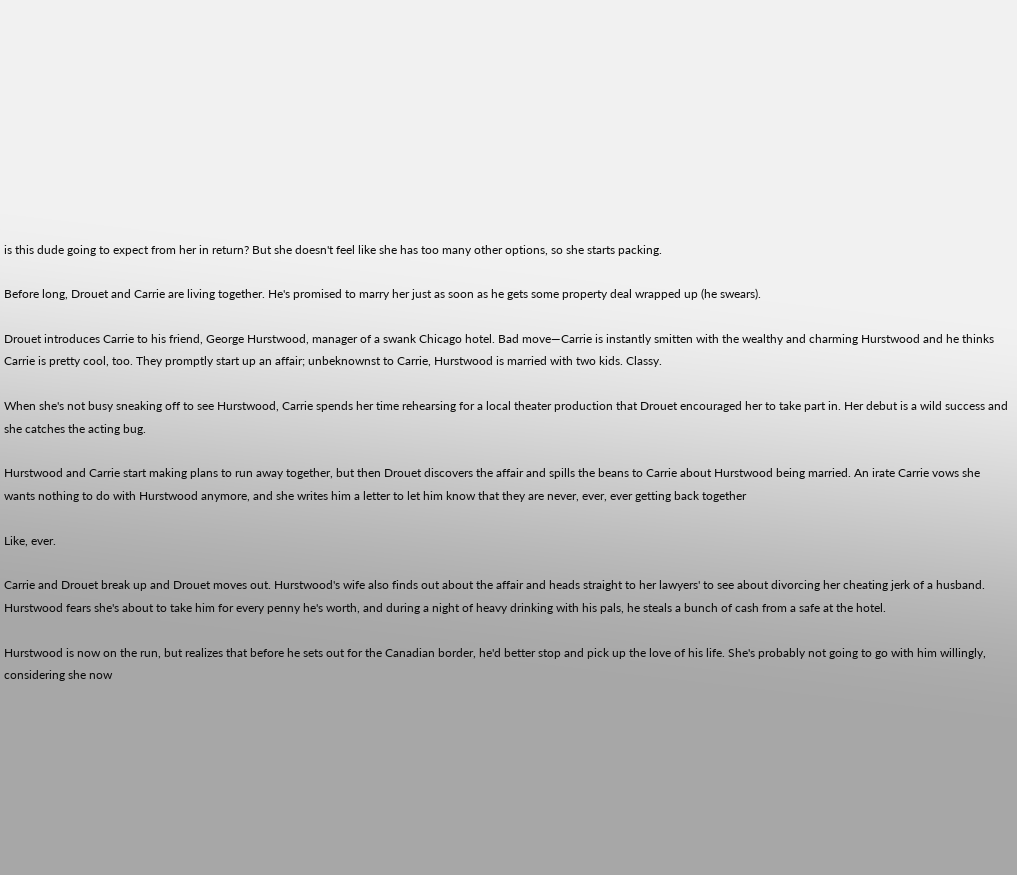is this dude going to expect from her in return? But she doesn't feel like she has too many other options, so she starts packing.

Before long, Drouet and Carrie are living together. He's promised to marry her just as soon as he gets some property deal wrapped up (he swears).

Drouet introduces Carrie to his friend, George Hurstwood, manager of a swank Chicago hotel. Bad move—Carrie is instantly smitten with the wealthy and charming Hurstwood and he thinks Carrie is pretty cool, too. They promptly start up an affair; unbeknownst to Carrie, Hurstwood is married with two kids. Classy.

When she's not busy sneaking off to see Hurstwood, Carrie spends her time rehearsing for a local theater production that Drouet encouraged her to take part in. Her debut is a wild success and she catches the acting bug.

Hurstwood and Carrie start making plans to run away together, but then Drouet discovers the affair and spills the beans to Carrie about Hurstwood being married. An irate Carrie vows she wants nothing to do with Hurstwood anymore, and she writes him a letter to let him know that they are never, ever, ever getting back together

Like, ever.

Carrie and Drouet break up and Drouet moves out. Hurstwood's wife also finds out about the affair and heads straight to her lawyers' to see about divorcing her cheating jerk of a husband. Hurstwood fears she's about to take him for every penny he's worth, and during a night of heavy drinking with his pals, he steals a bunch of cash from a safe at the hotel.

Hurstwood is now on the run, but realizes that before he sets out for the Canadian border, he'd better stop and pick up the love of his life. She's probably not going to go with him willingly, considering she now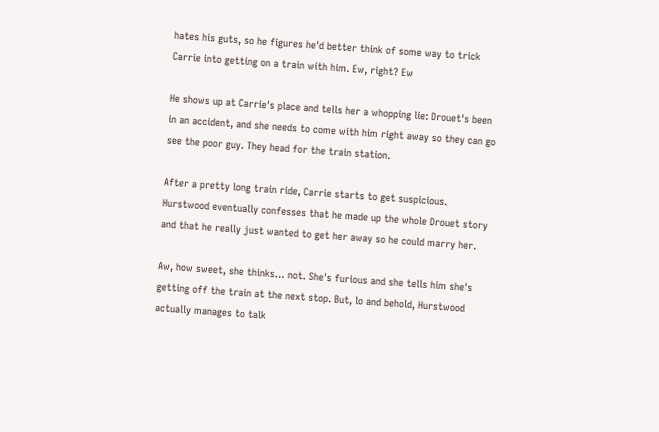hates his guts, so he figures he'd better think of some way to trick Carrie into getting on a train with him. Ew, right? Ew

He shows up at Carrie's place and tells her a whopping lie: Drouet's been in an accident, and she needs to come with him right away so they can go see the poor guy. They head for the train station.

After a pretty long train ride, Carrie starts to get suspicious. Hurstwood eventually confesses that he made up the whole Drouet story and that he really just wanted to get her away so he could marry her.

Aw, how sweet, she thinks… not. She's furious and she tells him she's getting off the train at the next stop. But, lo and behold, Hurstwood actually manages to talk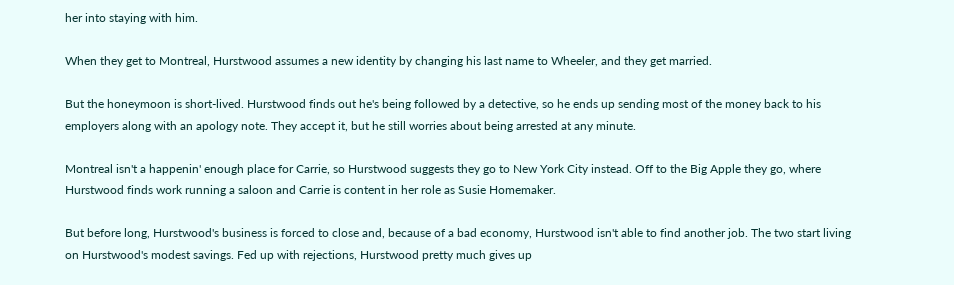her into staying with him.

When they get to Montreal, Hurstwood assumes a new identity by changing his last name to Wheeler, and they get married.

But the honeymoon is short-lived. Hurstwood finds out he's being followed by a detective, so he ends up sending most of the money back to his employers along with an apology note. They accept it, but he still worries about being arrested at any minute.

Montreal isn't a happenin' enough place for Carrie, so Hurstwood suggests they go to New York City instead. Off to the Big Apple they go, where Hurstwood finds work running a saloon and Carrie is content in her role as Susie Homemaker.

But before long, Hurstwood's business is forced to close and, because of a bad economy, Hurstwood isn't able to find another job. The two start living on Hurstwood's modest savings. Fed up with rejections, Hurstwood pretty much gives up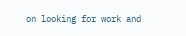on looking for work and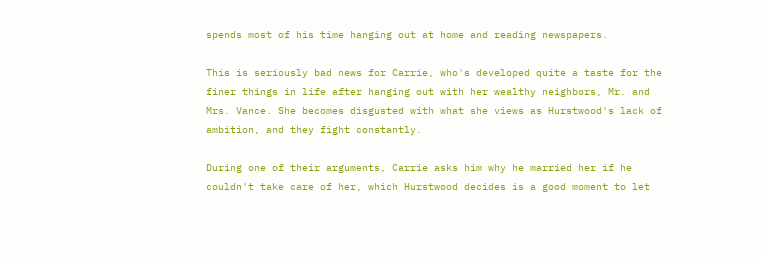spends most of his time hanging out at home and reading newspapers.

This is seriously bad news for Carrie, who's developed quite a taste for the finer things in life after hanging out with her wealthy neighbors, Mr. and Mrs. Vance. She becomes disgusted with what she views as Hurstwood's lack of ambition, and they fight constantly.

During one of their arguments, Carrie asks him why he married her if he couldn't take care of her, which Hurstwood decides is a good moment to let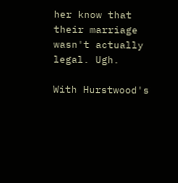her know that their marriage wasn't actually legal. Ugh.

With Hurstwood's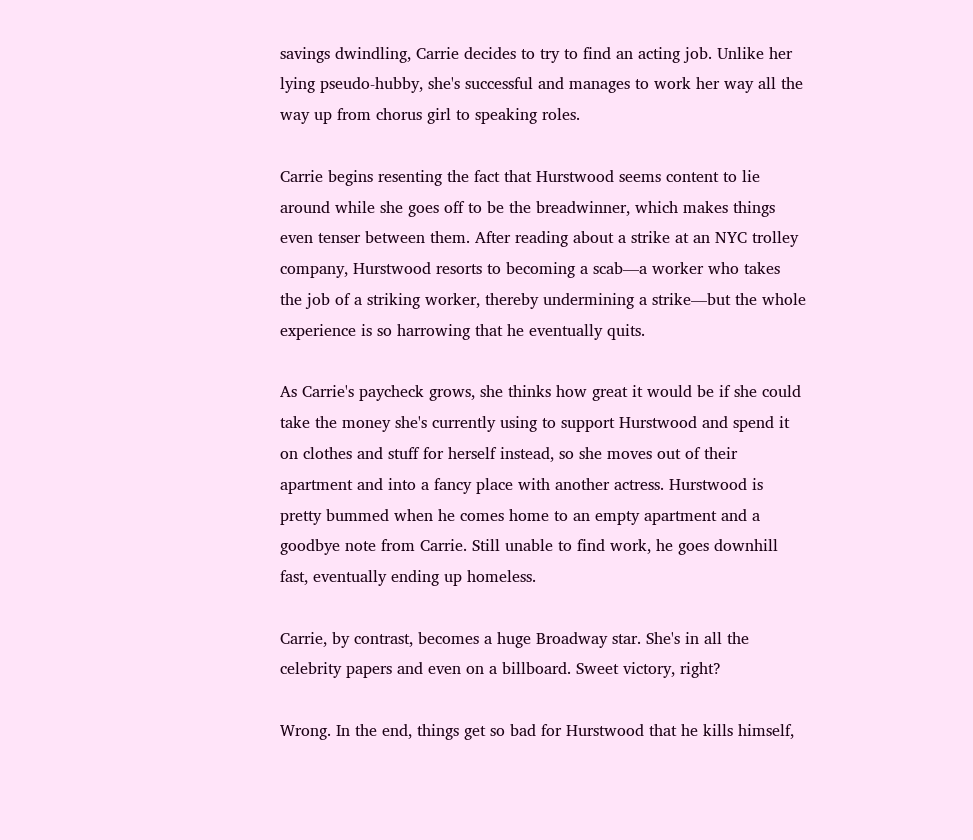savings dwindling, Carrie decides to try to find an acting job. Unlike her lying pseudo-hubby, she's successful and manages to work her way all the way up from chorus girl to speaking roles.

Carrie begins resenting the fact that Hurstwood seems content to lie around while she goes off to be the breadwinner, which makes things even tenser between them. After reading about a strike at an NYC trolley company, Hurstwood resorts to becoming a scab—a worker who takes the job of a striking worker, thereby undermining a strike—but the whole experience is so harrowing that he eventually quits.

As Carrie's paycheck grows, she thinks how great it would be if she could take the money she's currently using to support Hurstwood and spend it on clothes and stuff for herself instead, so she moves out of their apartment and into a fancy place with another actress. Hurstwood is pretty bummed when he comes home to an empty apartment and a goodbye note from Carrie. Still unable to find work, he goes downhill fast, eventually ending up homeless.

Carrie, by contrast, becomes a huge Broadway star. She's in all the celebrity papers and even on a billboard. Sweet victory, right?

Wrong. In the end, things get so bad for Hurstwood that he kills himself,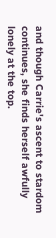and though Carrie's ascent to stardom continues, she finds herself awfully lonely at the top.